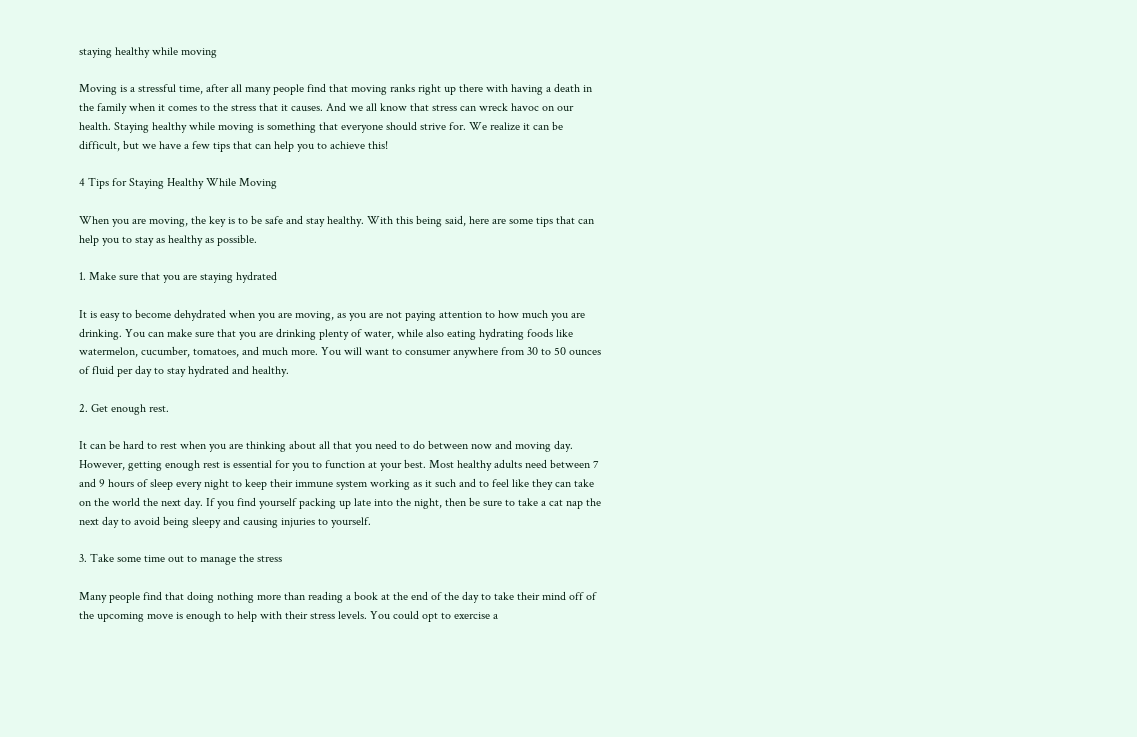staying healthy while moving

Moving is a stressful time, after all many people find that moving ranks right up there with having a death in the family when it comes to the stress that it causes. And we all know that stress can wreck havoc on our health. Staying healthy while moving is something that everyone should strive for. We realize it can be difficult, but we have a few tips that can help you to achieve this!

4 Tips for Staying Healthy While Moving

When you are moving, the key is to be safe and stay healthy. With this being said, here are some tips that can help you to stay as healthy as possible.

1. Make sure that you are staying hydrated

It is easy to become dehydrated when you are moving, as you are not paying attention to how much you are drinking. You can make sure that you are drinking plenty of water, while also eating hydrating foods like watermelon, cucumber, tomatoes, and much more. You will want to consumer anywhere from 30 to 50 ounces of fluid per day to stay hydrated and healthy.

2. Get enough rest.

It can be hard to rest when you are thinking about all that you need to do between now and moving day. However, getting enough rest is essential for you to function at your best. Most healthy adults need between 7 and 9 hours of sleep every night to keep their immune system working as it such and to feel like they can take on the world the next day. If you find yourself packing up late into the night, then be sure to take a cat nap the next day to avoid being sleepy and causing injuries to yourself.

3. Take some time out to manage the stress

Many people find that doing nothing more than reading a book at the end of the day to take their mind off of the upcoming move is enough to help with their stress levels. You could opt to exercise a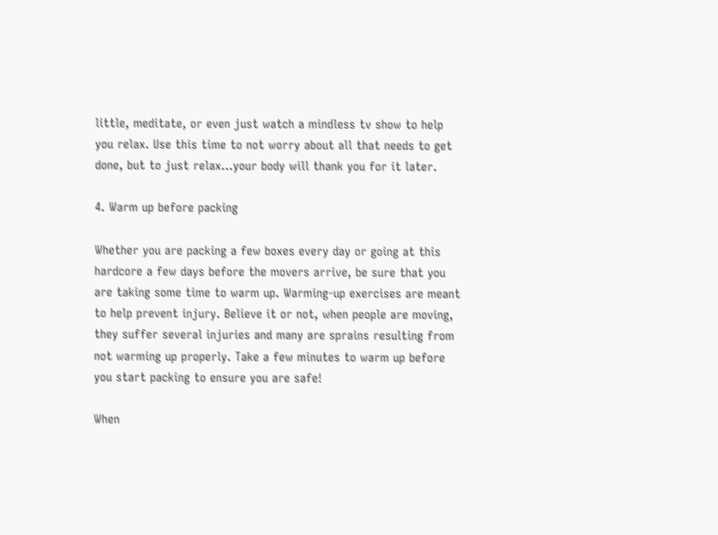little, meditate, or even just watch a mindless tv show to help you relax. Use this time to not worry about all that needs to get done, but to just relax…your body will thank you for it later.

4. Warm up before packing

Whether you are packing a few boxes every day or going at this hardcore a few days before the movers arrive, be sure that you are taking some time to warm up. Warming-up exercises are meant to help prevent injury. Believe it or not, when people are moving, they suffer several injuries and many are sprains resulting from not warming up properly. Take a few minutes to warm up before you start packing to ensure you are safe!

When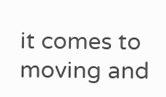it comes to moving and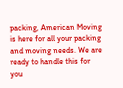packing, American Moving is here for all your packing and moving needs. We are ready to handle this for you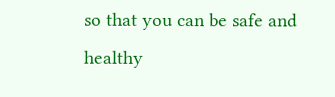so that you can be safe and healthy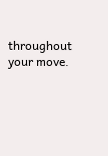throughout your move.